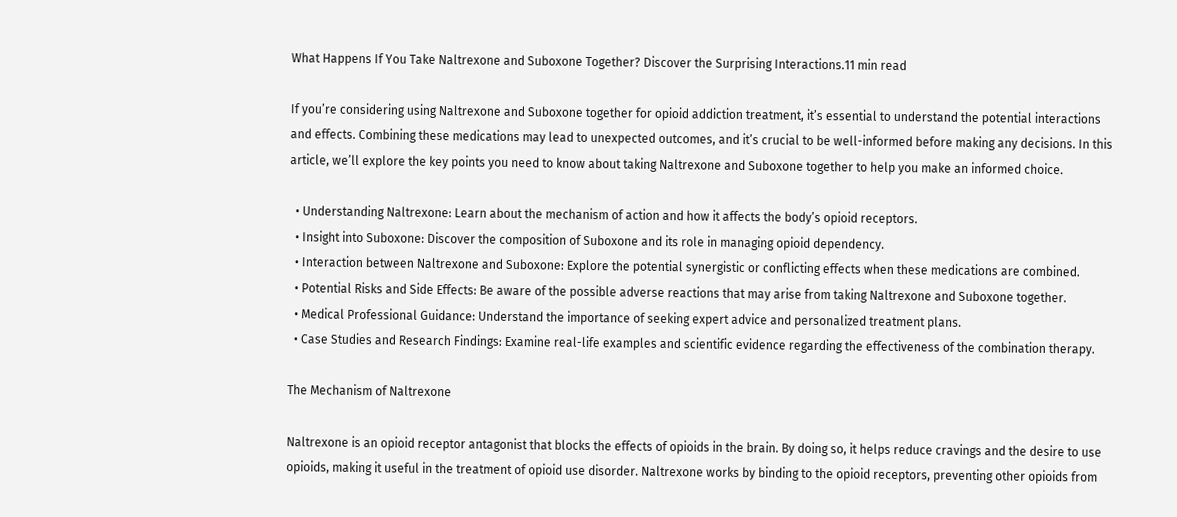What Happens If You Take Naltrexone and Suboxone Together? Discover the Surprising Interactions.11 min read

If you’re considering using Naltrexone and Suboxone together for opioid addiction treatment, it’s essential to understand the potential interactions and effects. Combining these medications may lead to unexpected outcomes, and it’s crucial to be well-informed before making any decisions. In this article, we’ll explore the key points you need to know about taking Naltrexone and Suboxone together to help you make an informed choice.

  • Understanding Naltrexone: Learn about the mechanism of action and how it affects the body’s opioid receptors.
  • Insight into Suboxone: Discover the composition of Suboxone and its role in managing opioid dependency.
  • Interaction between Naltrexone and Suboxone: Explore the potential synergistic or conflicting effects when these medications are combined.
  • Potential Risks and Side Effects: Be aware of the possible adverse reactions that may arise from taking Naltrexone and Suboxone together.
  • Medical Professional Guidance: Understand the importance of seeking expert advice and personalized treatment plans.
  • Case Studies and Research Findings: Examine real-life examples and scientific evidence regarding the effectiveness of the combination therapy.

The Mechanism of Naltrexone

Naltrexone is an opioid receptor antagonist that blocks the effects of opioids in the brain. By doing so, it helps reduce cravings and the desire to use opioids, making it useful in the treatment of opioid use disorder. Naltrexone works by binding to the opioid receptors, preventing other opioids from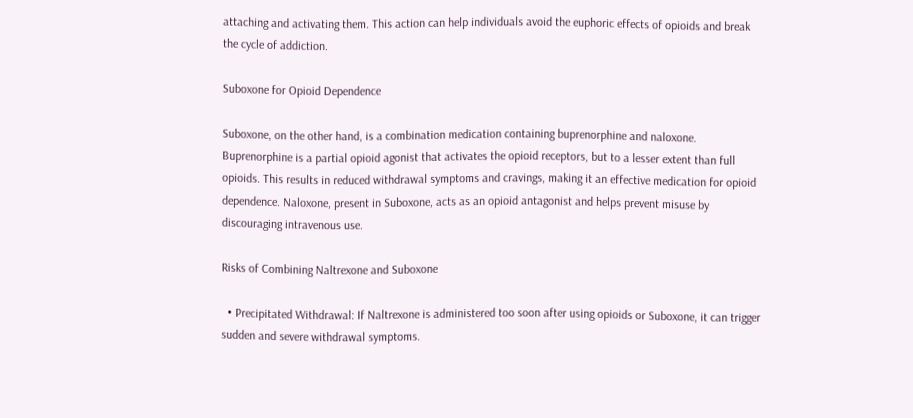attaching and activating them. This action can help individuals avoid the euphoric effects of opioids and break the cycle of addiction.

Suboxone for Opioid Dependence

Suboxone, on the other hand, is a combination medication containing buprenorphine and naloxone. Buprenorphine is a partial opioid agonist that activates the opioid receptors, but to a lesser extent than full opioids. This results in reduced withdrawal symptoms and cravings, making it an effective medication for opioid dependence. Naloxone, present in Suboxone, acts as an opioid antagonist and helps prevent misuse by discouraging intravenous use.

Risks of Combining Naltrexone and Suboxone

  • Precipitated Withdrawal: If Naltrexone is administered too soon after using opioids or Suboxone, it can trigger sudden and severe withdrawal symptoms.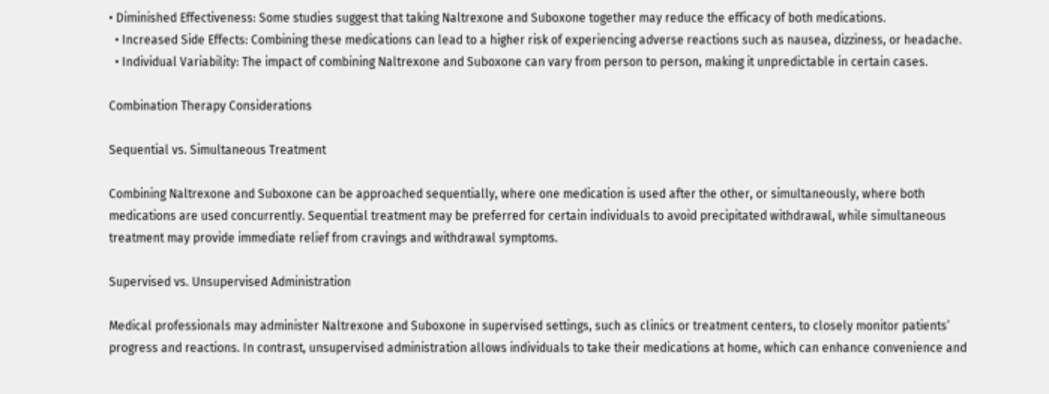• Diminished Effectiveness: Some studies suggest that taking Naltrexone and Suboxone together may reduce the efficacy of both medications.
  • Increased Side Effects: Combining these medications can lead to a higher risk of experiencing adverse reactions such as nausea, dizziness, or headache.
  • Individual Variability: The impact of combining Naltrexone and Suboxone can vary from person to person, making it unpredictable in certain cases.

Combination Therapy Considerations

Sequential vs. Simultaneous Treatment

Combining Naltrexone and Suboxone can be approached sequentially, where one medication is used after the other, or simultaneously, where both medications are used concurrently. Sequential treatment may be preferred for certain individuals to avoid precipitated withdrawal, while simultaneous treatment may provide immediate relief from cravings and withdrawal symptoms.

Supervised vs. Unsupervised Administration

Medical professionals may administer Naltrexone and Suboxone in supervised settings, such as clinics or treatment centers, to closely monitor patients’ progress and reactions. In contrast, unsupervised administration allows individuals to take their medications at home, which can enhance convenience and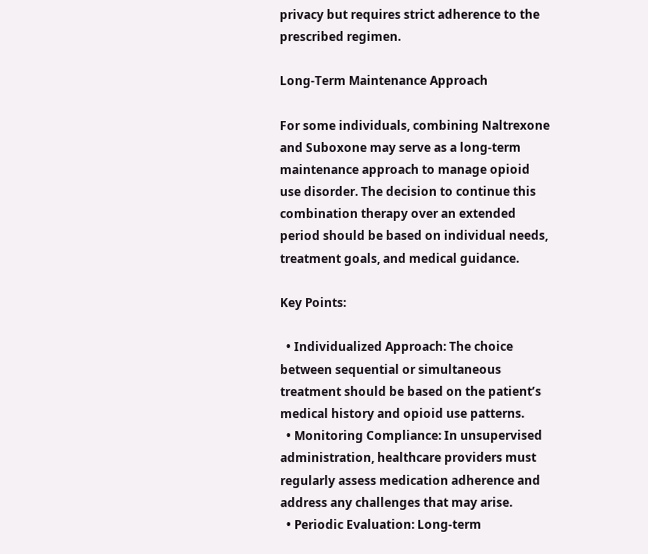privacy but requires strict adherence to the prescribed regimen.

Long-Term Maintenance Approach

For some individuals, combining Naltrexone and Suboxone may serve as a long-term maintenance approach to manage opioid use disorder. The decision to continue this combination therapy over an extended period should be based on individual needs, treatment goals, and medical guidance.

Key Points:

  • Individualized Approach: The choice between sequential or simultaneous treatment should be based on the patient’s medical history and opioid use patterns.
  • Monitoring Compliance: In unsupervised administration, healthcare providers must regularly assess medication adherence and address any challenges that may arise.
  • Periodic Evaluation: Long-term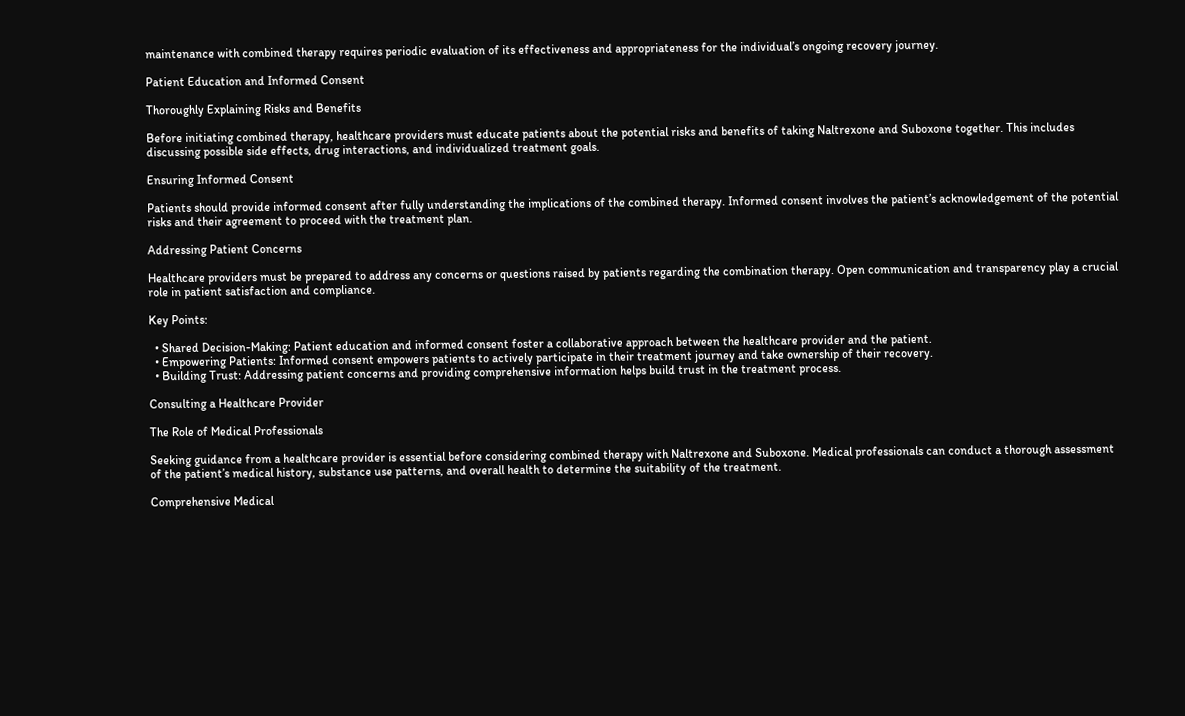maintenance with combined therapy requires periodic evaluation of its effectiveness and appropriateness for the individual’s ongoing recovery journey.

Patient Education and Informed Consent

Thoroughly Explaining Risks and Benefits

Before initiating combined therapy, healthcare providers must educate patients about the potential risks and benefits of taking Naltrexone and Suboxone together. This includes discussing possible side effects, drug interactions, and individualized treatment goals.

Ensuring Informed Consent

Patients should provide informed consent after fully understanding the implications of the combined therapy. Informed consent involves the patient’s acknowledgement of the potential risks and their agreement to proceed with the treatment plan.

Addressing Patient Concerns

Healthcare providers must be prepared to address any concerns or questions raised by patients regarding the combination therapy. Open communication and transparency play a crucial role in patient satisfaction and compliance.

Key Points:

  • Shared Decision-Making: Patient education and informed consent foster a collaborative approach between the healthcare provider and the patient.
  • Empowering Patients: Informed consent empowers patients to actively participate in their treatment journey and take ownership of their recovery.
  • Building Trust: Addressing patient concerns and providing comprehensive information helps build trust in the treatment process.

Consulting a Healthcare Provider

The Role of Medical Professionals

Seeking guidance from a healthcare provider is essential before considering combined therapy with Naltrexone and Suboxone. Medical professionals can conduct a thorough assessment of the patient’s medical history, substance use patterns, and overall health to determine the suitability of the treatment.

Comprehensive Medical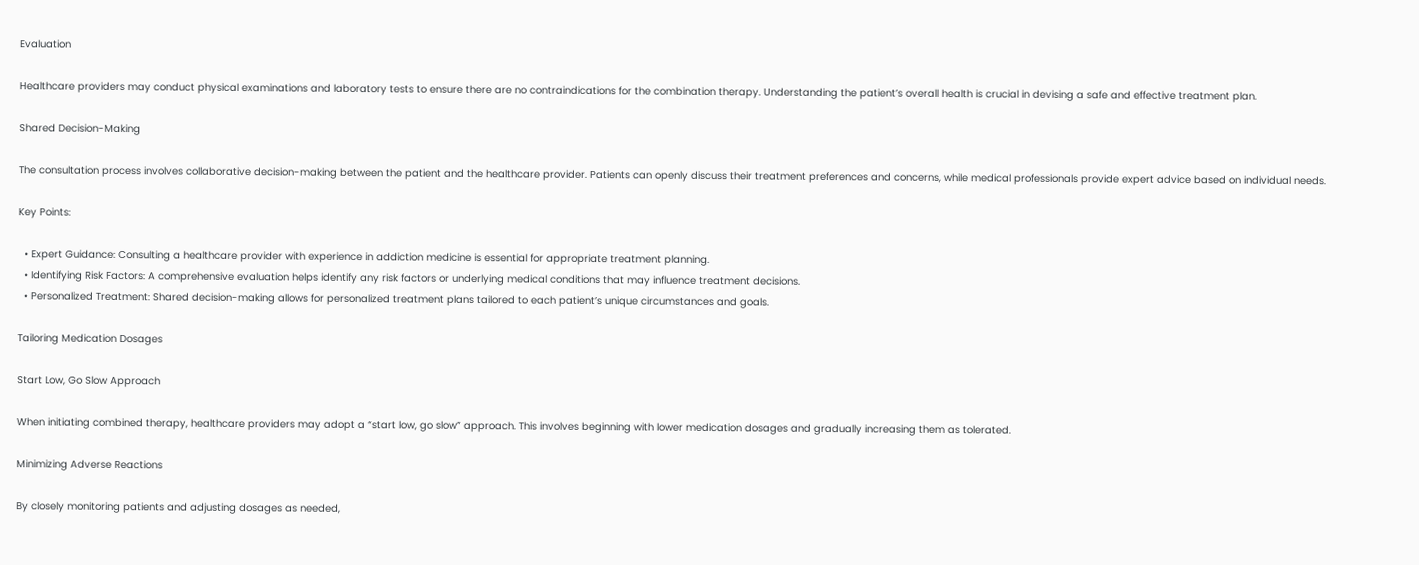Evaluation

Healthcare providers may conduct physical examinations and laboratory tests to ensure there are no contraindications for the combination therapy. Understanding the patient’s overall health is crucial in devising a safe and effective treatment plan.

Shared Decision-Making

The consultation process involves collaborative decision-making between the patient and the healthcare provider. Patients can openly discuss their treatment preferences and concerns, while medical professionals provide expert advice based on individual needs.

Key Points:

  • Expert Guidance: Consulting a healthcare provider with experience in addiction medicine is essential for appropriate treatment planning.
  • Identifying Risk Factors: A comprehensive evaluation helps identify any risk factors or underlying medical conditions that may influence treatment decisions.
  • Personalized Treatment: Shared decision-making allows for personalized treatment plans tailored to each patient’s unique circumstances and goals.

Tailoring Medication Dosages

Start Low, Go Slow Approach

When initiating combined therapy, healthcare providers may adopt a “start low, go slow” approach. This involves beginning with lower medication dosages and gradually increasing them as tolerated.

Minimizing Adverse Reactions

By closely monitoring patients and adjusting dosages as needed,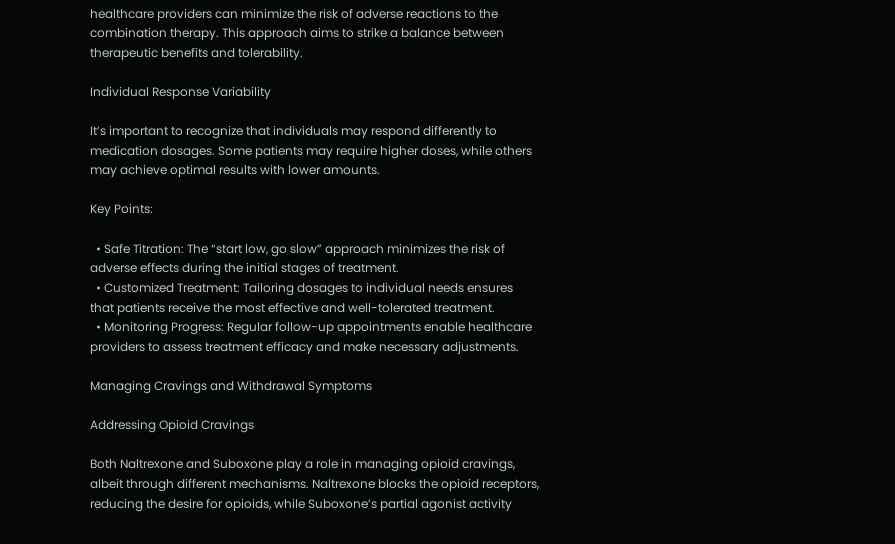healthcare providers can minimize the risk of adverse reactions to the combination therapy. This approach aims to strike a balance between therapeutic benefits and tolerability.

Individual Response Variability

It’s important to recognize that individuals may respond differently to medication dosages. Some patients may require higher doses, while others may achieve optimal results with lower amounts.

Key Points:

  • Safe Titration: The “start low, go slow” approach minimizes the risk of adverse effects during the initial stages of treatment.
  • Customized Treatment: Tailoring dosages to individual needs ensures that patients receive the most effective and well-tolerated treatment.
  • Monitoring Progress: Regular follow-up appointments enable healthcare providers to assess treatment efficacy and make necessary adjustments.

Managing Cravings and Withdrawal Symptoms

Addressing Opioid Cravings

Both Naltrexone and Suboxone play a role in managing opioid cravings, albeit through different mechanisms. Naltrexone blocks the opioid receptors, reducing the desire for opioids, while Suboxone’s partial agonist activity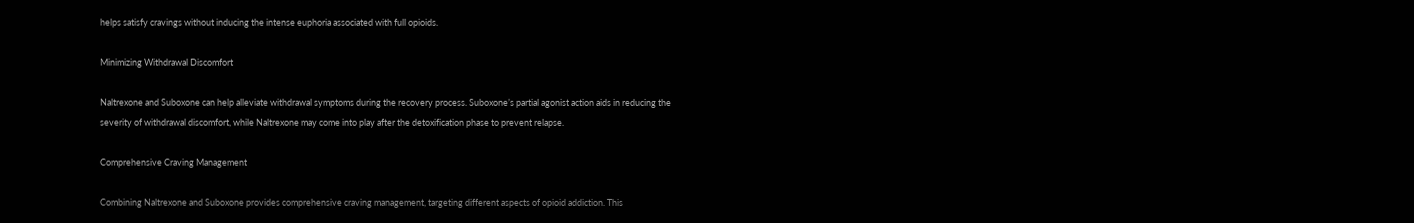helps satisfy cravings without inducing the intense euphoria associated with full opioids.

Minimizing Withdrawal Discomfort

Naltrexone and Suboxone can help alleviate withdrawal symptoms during the recovery process. Suboxone’s partial agonist action aids in reducing the severity of withdrawal discomfort, while Naltrexone may come into play after the detoxification phase to prevent relapse.

Comprehensive Craving Management

Combining Naltrexone and Suboxone provides comprehensive craving management, targeting different aspects of opioid addiction. This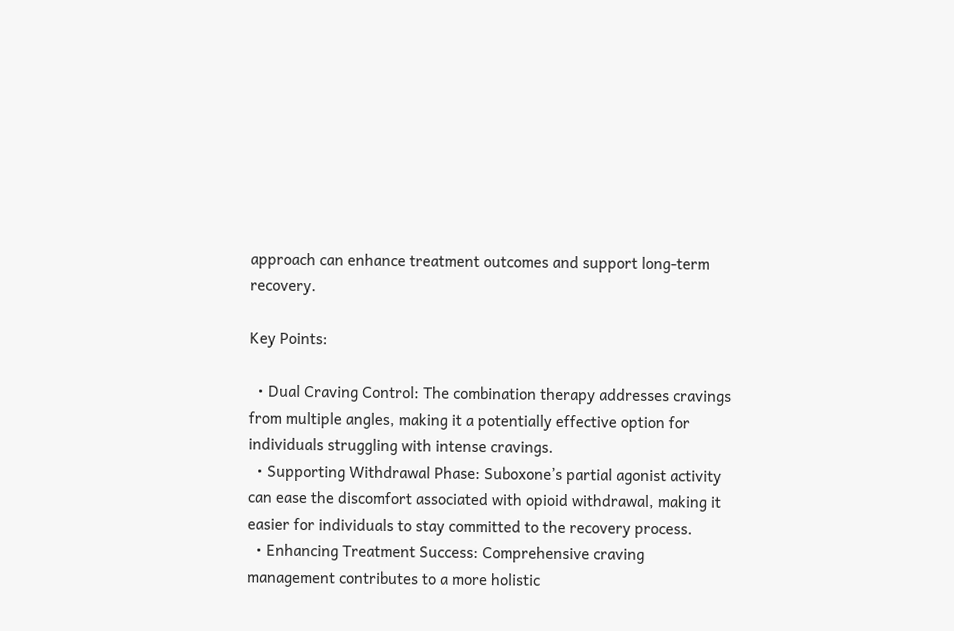approach can enhance treatment outcomes and support long-term recovery.

Key Points:

  • Dual Craving Control: The combination therapy addresses cravings from multiple angles, making it a potentially effective option for individuals struggling with intense cravings.
  • Supporting Withdrawal Phase: Suboxone’s partial agonist activity can ease the discomfort associated with opioid withdrawal, making it easier for individuals to stay committed to the recovery process.
  • Enhancing Treatment Success: Comprehensive craving management contributes to a more holistic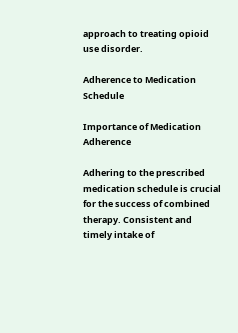approach to treating opioid use disorder.

Adherence to Medication Schedule

Importance of Medication Adherence

Adhering to the prescribed medication schedule is crucial for the success of combined therapy. Consistent and timely intake of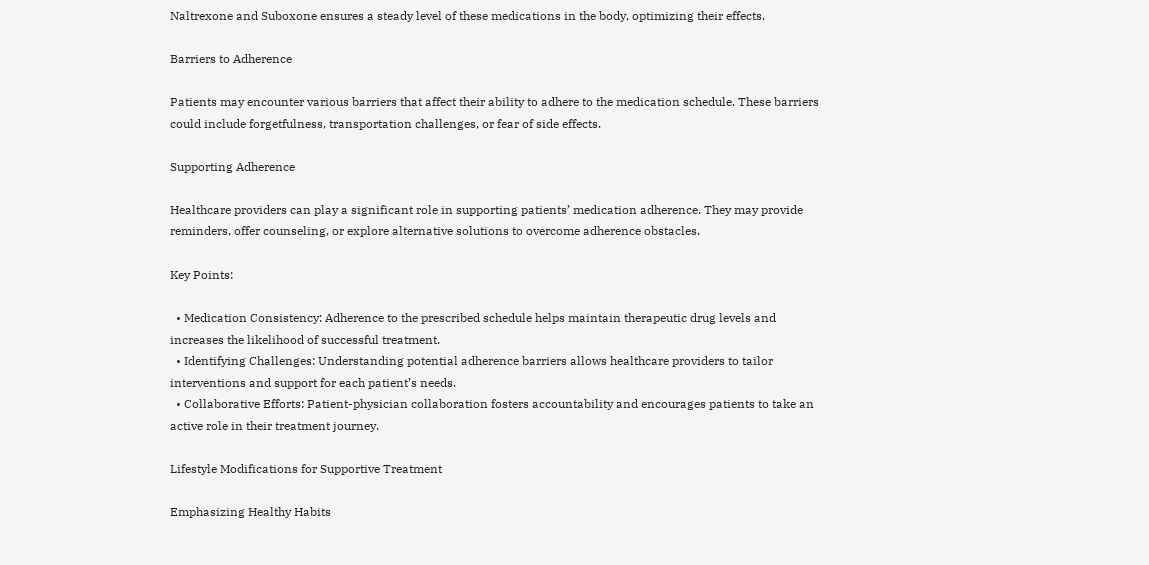Naltrexone and Suboxone ensures a steady level of these medications in the body, optimizing their effects.

Barriers to Adherence

Patients may encounter various barriers that affect their ability to adhere to the medication schedule. These barriers could include forgetfulness, transportation challenges, or fear of side effects.

Supporting Adherence

Healthcare providers can play a significant role in supporting patients’ medication adherence. They may provide reminders, offer counseling, or explore alternative solutions to overcome adherence obstacles.

Key Points:

  • Medication Consistency: Adherence to the prescribed schedule helps maintain therapeutic drug levels and increases the likelihood of successful treatment.
  • Identifying Challenges: Understanding potential adherence barriers allows healthcare providers to tailor interventions and support for each patient’s needs.
  • Collaborative Efforts: Patient-physician collaboration fosters accountability and encourages patients to take an active role in their treatment journey.

Lifestyle Modifications for Supportive Treatment

Emphasizing Healthy Habits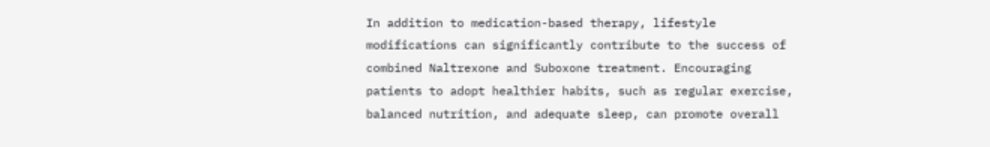In addition to medication-based therapy, lifestyle modifications can significantly contribute to the success of combined Naltrexone and Suboxone treatment. Encouraging patients to adopt healthier habits, such as regular exercise, balanced nutrition, and adequate sleep, can promote overall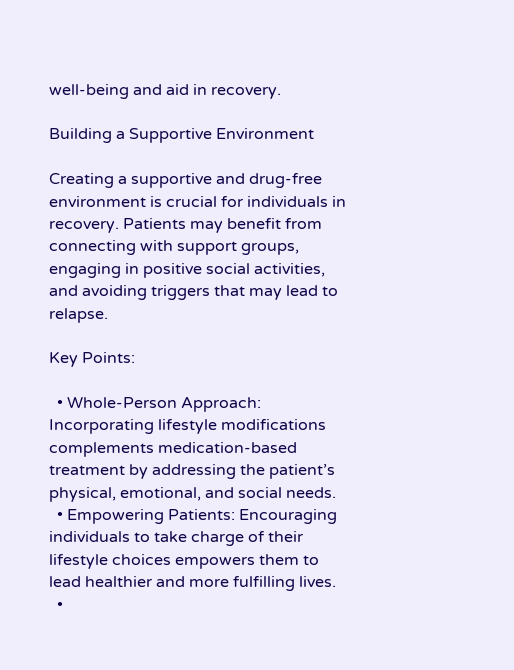well-being and aid in recovery.

Building a Supportive Environment

Creating a supportive and drug-free environment is crucial for individuals in recovery. Patients may benefit from connecting with support groups, engaging in positive social activities, and avoiding triggers that may lead to relapse.

Key Points:

  • Whole-Person Approach: Incorporating lifestyle modifications complements medication-based treatment by addressing the patient’s physical, emotional, and social needs.
  • Empowering Patients: Encouraging individuals to take charge of their lifestyle choices empowers them to lead healthier and more fulfilling lives.
  •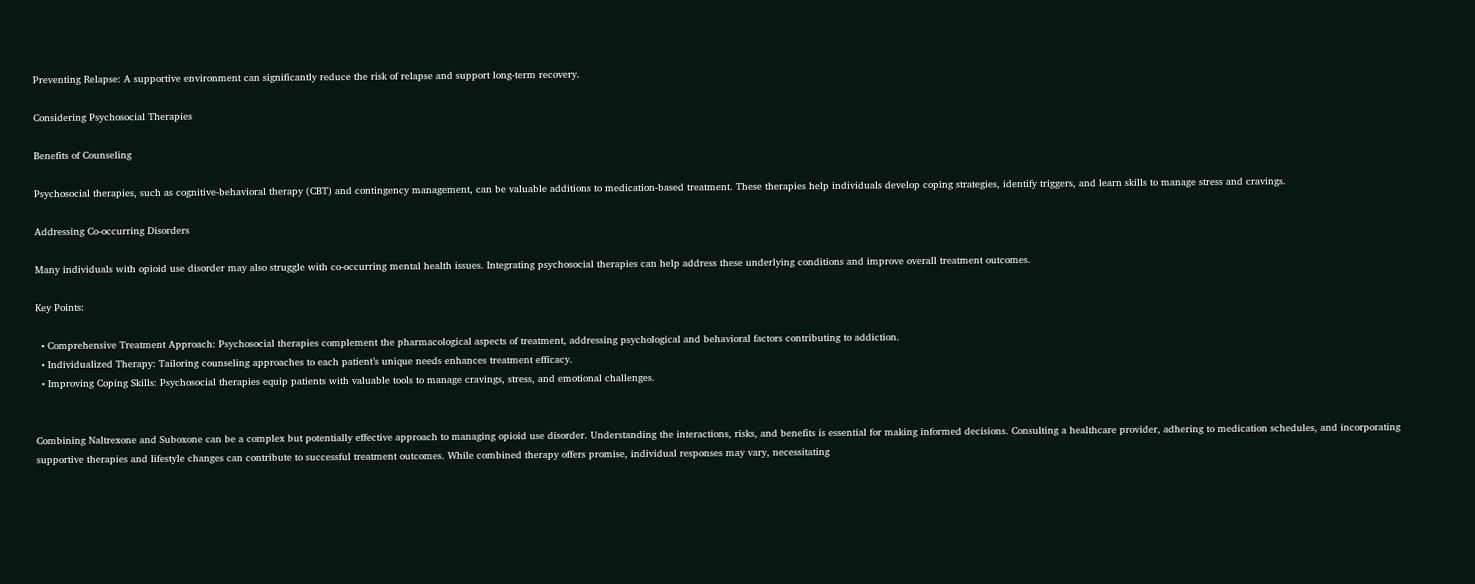Preventing Relapse: A supportive environment can significantly reduce the risk of relapse and support long-term recovery.

Considering Psychosocial Therapies

Benefits of Counseling

Psychosocial therapies, such as cognitive-behavioral therapy (CBT) and contingency management, can be valuable additions to medication-based treatment. These therapies help individuals develop coping strategies, identify triggers, and learn skills to manage stress and cravings.

Addressing Co-occurring Disorders

Many individuals with opioid use disorder may also struggle with co-occurring mental health issues. Integrating psychosocial therapies can help address these underlying conditions and improve overall treatment outcomes.

Key Points:

  • Comprehensive Treatment Approach: Psychosocial therapies complement the pharmacological aspects of treatment, addressing psychological and behavioral factors contributing to addiction.
  • Individualized Therapy: Tailoring counseling approaches to each patient’s unique needs enhances treatment efficacy.
  • Improving Coping Skills: Psychosocial therapies equip patients with valuable tools to manage cravings, stress, and emotional challenges.


Combining Naltrexone and Suboxone can be a complex but potentially effective approach to managing opioid use disorder. Understanding the interactions, risks, and benefits is essential for making informed decisions. Consulting a healthcare provider, adhering to medication schedules, and incorporating supportive therapies and lifestyle changes can contribute to successful treatment outcomes. While combined therapy offers promise, individual responses may vary, necessitating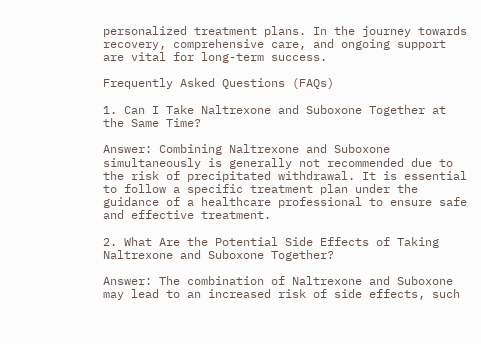personalized treatment plans. In the journey towards recovery, comprehensive care, and ongoing support are vital for long-term success.

Frequently Asked Questions (FAQs)

1. Can I Take Naltrexone and Suboxone Together at the Same Time?

Answer: Combining Naltrexone and Suboxone simultaneously is generally not recommended due to the risk of precipitated withdrawal. It is essential to follow a specific treatment plan under the guidance of a healthcare professional to ensure safe and effective treatment.

2. What Are the Potential Side Effects of Taking Naltrexone and Suboxone Together?

Answer: The combination of Naltrexone and Suboxone may lead to an increased risk of side effects, such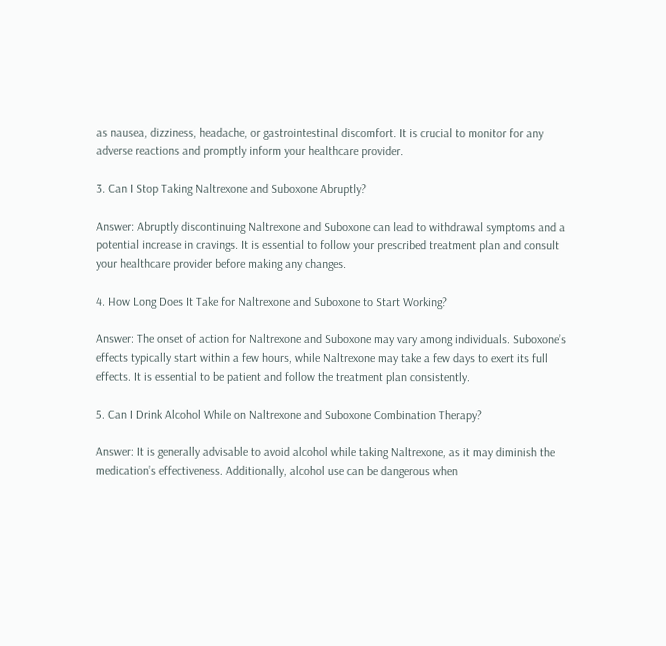as nausea, dizziness, headache, or gastrointestinal discomfort. It is crucial to monitor for any adverse reactions and promptly inform your healthcare provider.

3. Can I Stop Taking Naltrexone and Suboxone Abruptly?

Answer: Abruptly discontinuing Naltrexone and Suboxone can lead to withdrawal symptoms and a potential increase in cravings. It is essential to follow your prescribed treatment plan and consult your healthcare provider before making any changes.

4. How Long Does It Take for Naltrexone and Suboxone to Start Working?

Answer: The onset of action for Naltrexone and Suboxone may vary among individuals. Suboxone’s effects typically start within a few hours, while Naltrexone may take a few days to exert its full effects. It is essential to be patient and follow the treatment plan consistently.

5. Can I Drink Alcohol While on Naltrexone and Suboxone Combination Therapy?

Answer: It is generally advisable to avoid alcohol while taking Naltrexone, as it may diminish the medication’s effectiveness. Additionally, alcohol use can be dangerous when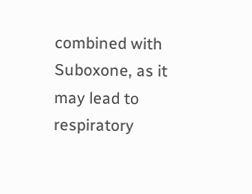combined with Suboxone, as it may lead to respiratory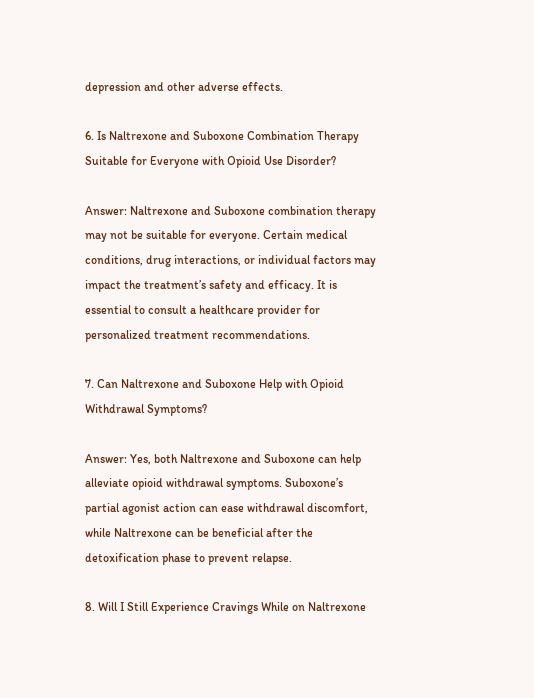depression and other adverse effects.

6. Is Naltrexone and Suboxone Combination Therapy Suitable for Everyone with Opioid Use Disorder?

Answer: Naltrexone and Suboxone combination therapy may not be suitable for everyone. Certain medical conditions, drug interactions, or individual factors may impact the treatment’s safety and efficacy. It is essential to consult a healthcare provider for personalized treatment recommendations.

7. Can Naltrexone and Suboxone Help with Opioid Withdrawal Symptoms?

Answer: Yes, both Naltrexone and Suboxone can help alleviate opioid withdrawal symptoms. Suboxone’s partial agonist action can ease withdrawal discomfort, while Naltrexone can be beneficial after the detoxification phase to prevent relapse.

8. Will I Still Experience Cravings While on Naltrexone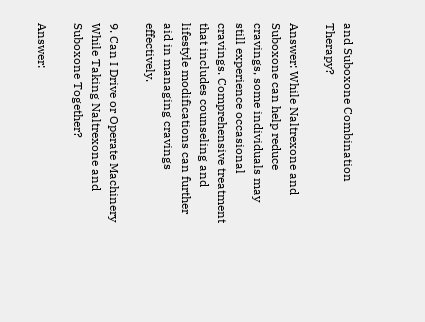and Suboxone Combination Therapy?

Answer: While Naltrexone and Suboxone can help reduce cravings, some individuals may still experience occasional cravings. Comprehensive treatment that includes counseling and lifestyle modifications can further aid in managing cravings effectively.

9. Can I Drive or Operate Machinery While Taking Naltrexone and Suboxone Together?

Answer: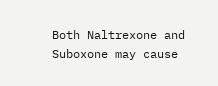Both Naltrexone and Suboxone may cause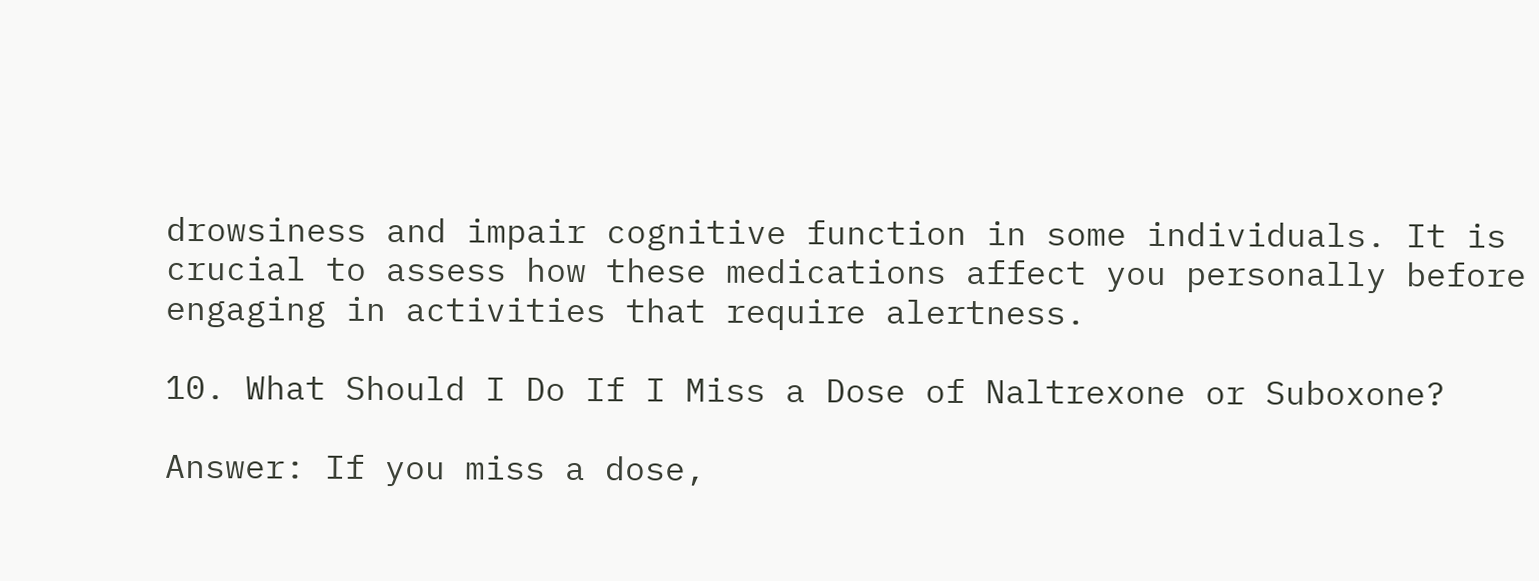drowsiness and impair cognitive function in some individuals. It is crucial to assess how these medications affect you personally before engaging in activities that require alertness.

10. What Should I Do If I Miss a Dose of Naltrexone or Suboxone?

Answer: If you miss a dose,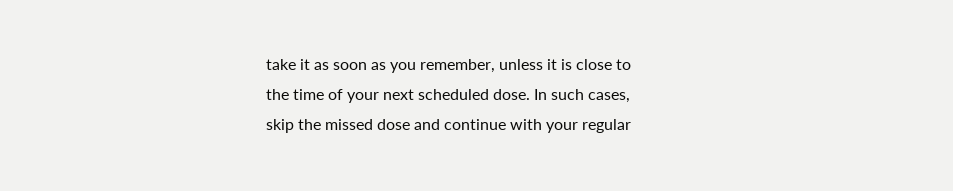take it as soon as you remember, unless it is close to the time of your next scheduled dose. In such cases, skip the missed dose and continue with your regular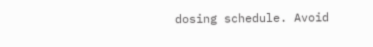dosing schedule. Avoid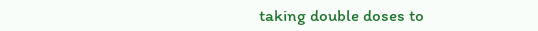taking double doses to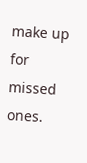make up for missed ones.